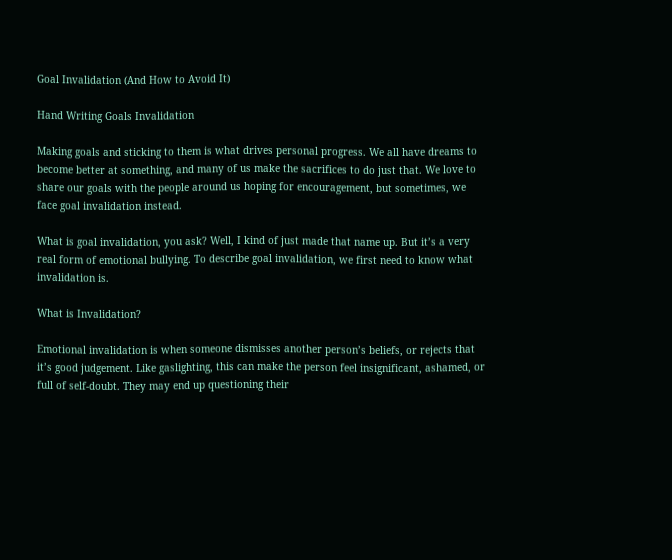Goal Invalidation (And How to Avoid It)

Hand Writing Goals Invalidation

Making goals and sticking to them is what drives personal progress. We all have dreams to become better at something, and many of us make the sacrifices to do just that. We love to share our goals with the people around us hoping for encouragement, but sometimes, we face goal invalidation instead.

What is goal invalidation, you ask? Well, I kind of just made that name up. But it’s a very real form of emotional bullying. To describe goal invalidation, we first need to know what invalidation is.

What is Invalidation?

Emotional invalidation is when someone dismisses another person’s beliefs, or rejects that it’s good judgement. Like gaslighting, this can make the person feel insignificant, ashamed, or full of self-doubt. They may end up questioning their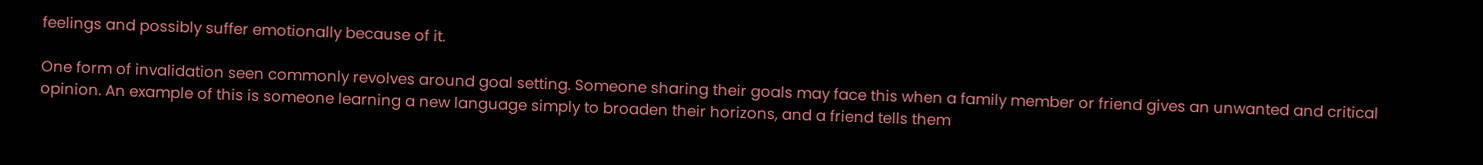feelings and possibly suffer emotionally because of it.

One form of invalidation seen commonly revolves around goal setting. Someone sharing their goals may face this when a family member or friend gives an unwanted and critical opinion. An example of this is someone learning a new language simply to broaden their horizons, and a friend tells them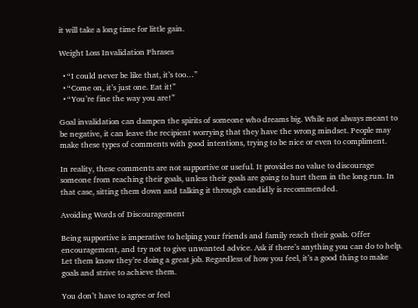it will take a long time for little gain.

Weight Loss Invalidation Phrases

  • “I could never be like that, it’s too…”
  • “Come on, it’s just one. Eat it!”
  • “You’re fine the way you are!”

Goal invalidation can dampen the spirits of someone who dreams big. While not always meant to be negative, it can leave the recipient worrying that they have the wrong mindset. People may make these types of comments with good intentions, trying to be nice or even to compliment.

In reality, these comments are not supportive or useful. It provides no value to discourage someone from reaching their goals, unless their goals are going to hurt them in the long run. In that case, sitting them down and talking it through candidly is recommended.

Avoiding Words of Discouragement

Being supportive is imperative to helping your friends and family reach their goals. Offer encouragement, and try not to give unwanted advice. Ask if there’s anything you can do to help. Let them know they’re doing a great job. Regardless of how you feel, it’s a good thing to make goals and strive to achieve them.

You don’t have to agree or feel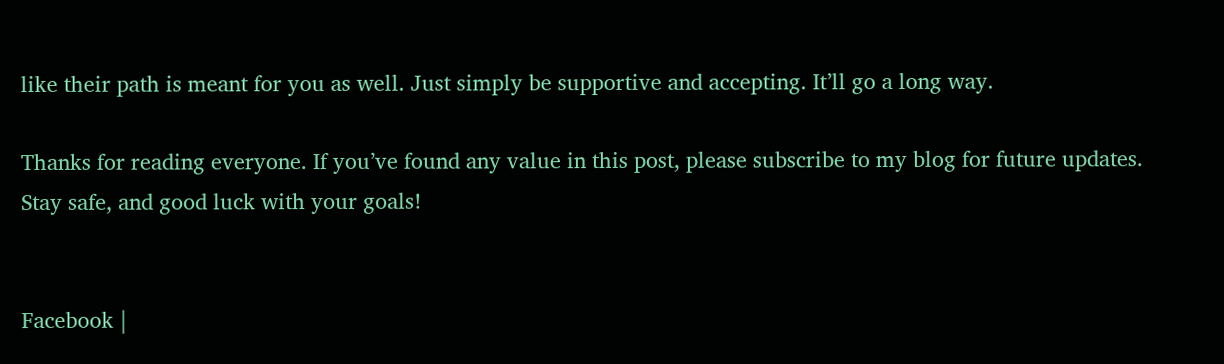like their path is meant for you as well. Just simply be supportive and accepting. It’ll go a long way.

Thanks for reading everyone. If you’ve found any value in this post, please subscribe to my blog for future updates. Stay safe, and good luck with your goals!


Facebook |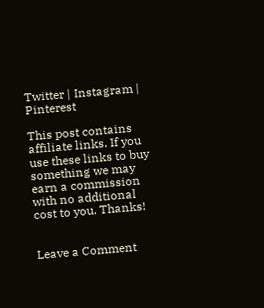Twitter | Instagram | Pinterest

This post contains affiliate links. If you use these links to buy something we may earn a commission with no additional cost to you. Thanks!


Leave a Comment